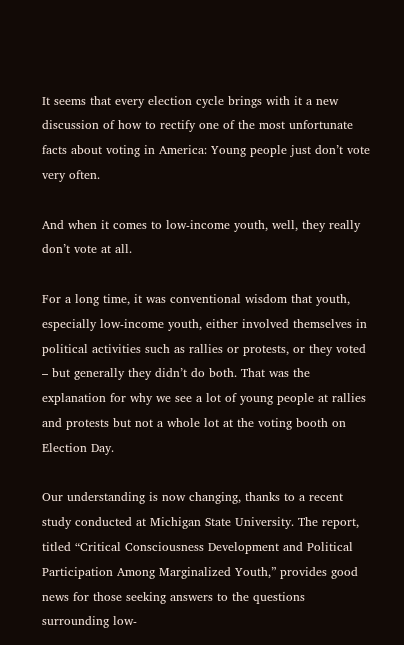It seems that every election cycle brings with it a new discussion of how to rectify one of the most unfortunate facts about voting in America: Young people just don’t vote very often.

And when it comes to low-income youth, well, they really don’t vote at all.

For a long time, it was conventional wisdom that youth, especially low-income youth, either involved themselves in political activities such as rallies or protests, or they voted – but generally they didn’t do both. That was the explanation for why we see a lot of young people at rallies and protests but not a whole lot at the voting booth on Election Day.

Our understanding is now changing, thanks to a recent study conducted at Michigan State University. The report, titled “Critical Consciousness Development and Political Participation Among Marginalized Youth,” provides good news for those seeking answers to the questions surrounding low-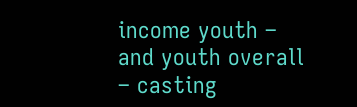income youth – and youth overall – casting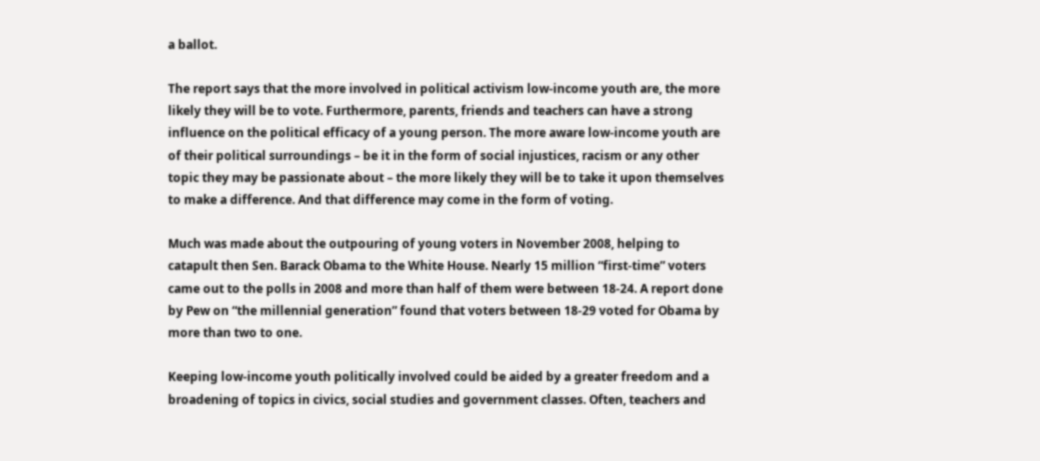a ballot.

The report says that the more involved in political activism low-income youth are, the more likely they will be to vote. Furthermore, parents, friends and teachers can have a strong influence on the political efficacy of a young person. The more aware low-income youth are of their political surroundings – be it in the form of social injustices, racism or any other topic they may be passionate about – the more likely they will be to take it upon themselves to make a difference. And that difference may come in the form of voting.

Much was made about the outpouring of young voters in November 2008, helping to catapult then Sen. Barack Obama to the White House. Nearly 15 million “first-time” voters came out to the polls in 2008 and more than half of them were between 18-24. A report done by Pew on “the millennial generation” found that voters between 18-29 voted for Obama by more than two to one.

Keeping low-income youth politically involved could be aided by a greater freedom and a broadening of topics in civics, social studies and government classes. Often, teachers and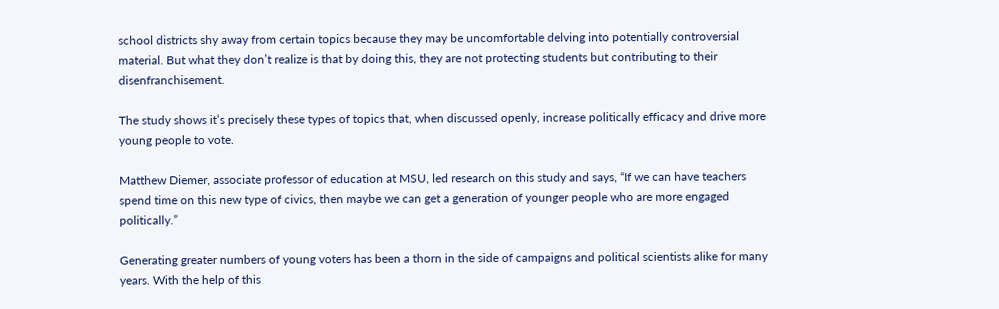school districts shy away from certain topics because they may be uncomfortable delving into potentially controversial material. But what they don’t realize is that by doing this, they are not protecting students but contributing to their disenfranchisement.

The study shows it’s precisely these types of topics that, when discussed openly, increase politically efficacy and drive more young people to vote.

Matthew Diemer, associate professor of education at MSU, led research on this study and says, “If we can have teachers spend time on this new type of civics, then maybe we can get a generation of younger people who are more engaged politically.”

Generating greater numbers of young voters has been a thorn in the side of campaigns and political scientists alike for many years. With the help of this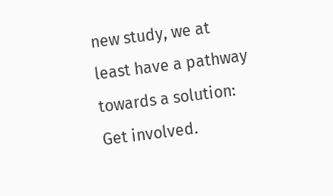new study, we at least have a pathway towards a solution: Get involved.